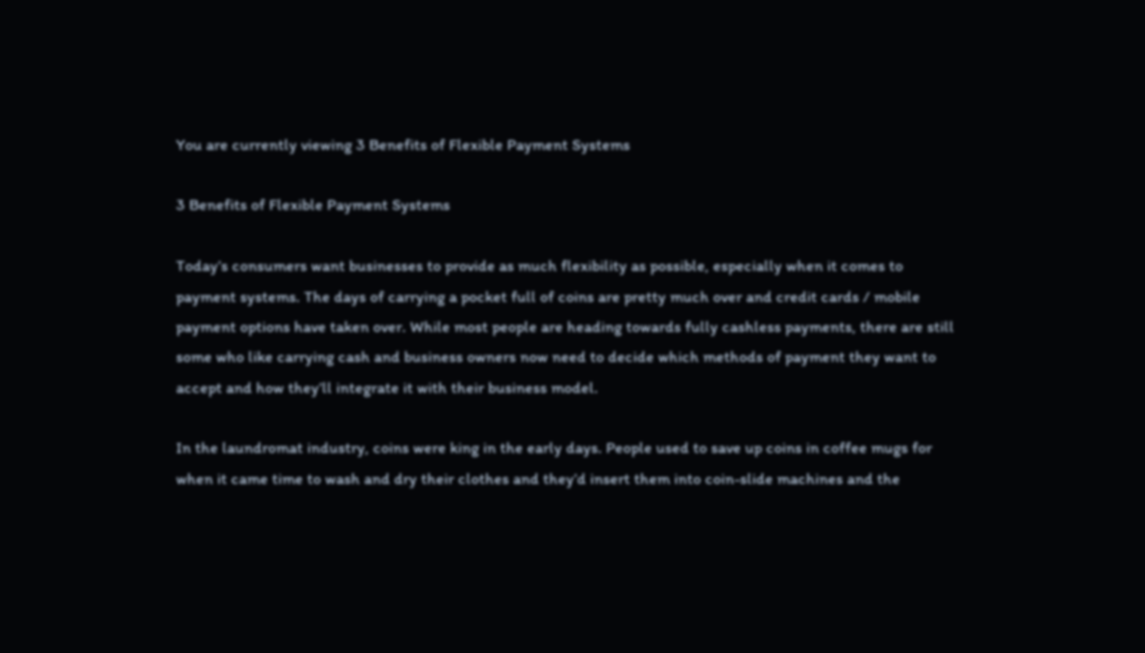You are currently viewing 3 Benefits of Flexible Payment Systems

3 Benefits of Flexible Payment Systems

Today’s consumers want businesses to provide as much flexibility as possible, especially when it comes to payment systems. The days of carrying a pocket full of coins are pretty much over and credit cards / mobile payment options have taken over. While most people are heading towards fully cashless payments, there are still some who like carrying cash and business owners now need to decide which methods of payment they want to accept and how they’ll integrate it with their business model.

In the laundromat industry, coins were king in the early days. People used to save up coins in coffee mugs for when it came time to wash and dry their clothes and they’d insert them into coin-slide machines and the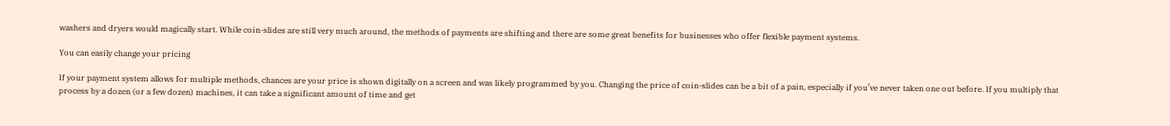washers and dryers would magically start. While coin-slides are still very much around, the methods of payments are shifting and there are some great benefits for businesses who offer flexible payment systems.

You can easily change your pricing

If your payment system allows for multiple methods, chances are your price is shown digitally on a screen and was likely programmed by you. Changing the price of coin-slides can be a bit of a pain, especially if you’ve never taken one out before. If you multiply that process by a dozen (or a few dozen) machines, it can take a significant amount of time and get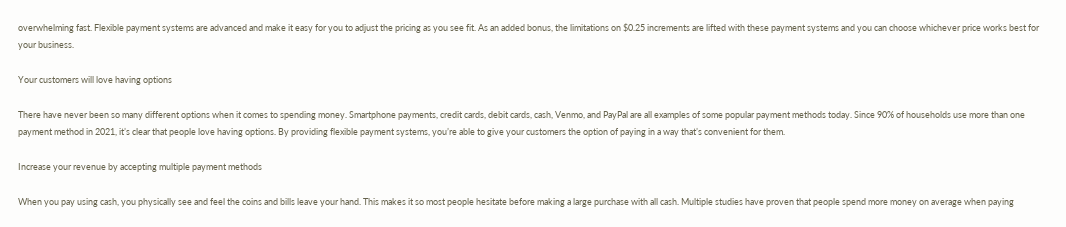overwhelming fast. Flexible payment systems are advanced and make it easy for you to adjust the pricing as you see fit. As an added bonus, the limitations on $0.25 increments are lifted with these payment systems and you can choose whichever price works best for your business.

Your customers will love having options

There have never been so many different options when it comes to spending money. Smartphone payments, credit cards, debit cards, cash, Venmo, and PayPal are all examples of some popular payment methods today. Since 90% of households use more than one payment method in 2021, it’s clear that people love having options. By providing flexible payment systems, you’re able to give your customers the option of paying in a way that’s convenient for them.

Increase your revenue by accepting multiple payment methods

When you pay using cash, you physically see and feel the coins and bills leave your hand. This makes it so most people hesitate before making a large purchase with all cash. Multiple studies have proven that people spend more money on average when paying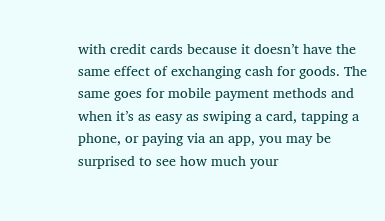with credit cards because it doesn’t have the same effect of exchanging cash for goods. The same goes for mobile payment methods and when it’s as easy as swiping a card, tapping a phone, or paying via an app, you may be surprised to see how much your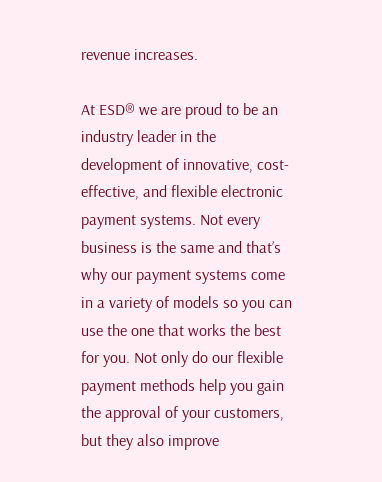revenue increases.

At ESD® we are proud to be an industry leader in the development of innovative, cost-effective, and flexible electronic payment systems. Not every business is the same and that’s why our payment systems come in a variety of models so you can use the one that works the best for you. Not only do our flexible payment methods help you gain the approval of your customers, but they also improve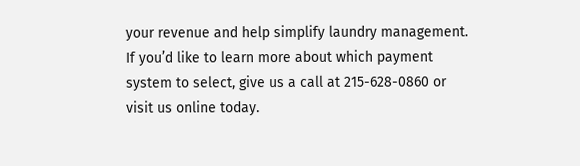your revenue and help simplify laundry management. If you’d like to learn more about which payment system to select, give us a call at 215-628-0860 or visit us online today.